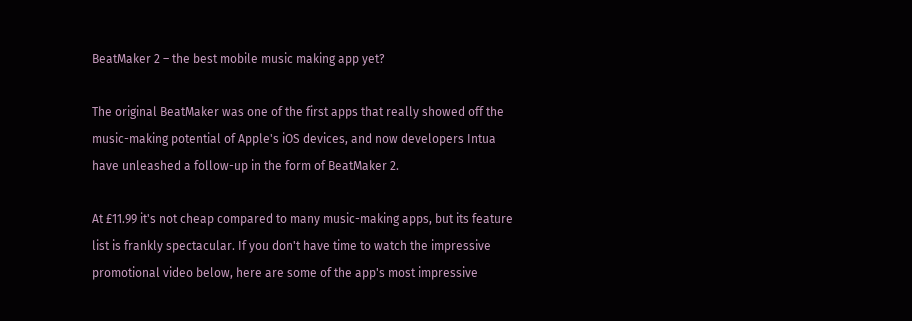BeatMaker 2 – the best mobile music making app yet?

The original BeatMaker was one of the first apps that really showed off the music-making potential of Apple's iOS devices, and now developers Intua have unleashed a follow-up in the form of BeatMaker 2.

At £11.99 it's not cheap compared to many music-making apps, but its feature list is frankly spectacular. If you don't have time to watch the impressive promotional video below, here are some of the app's most impressive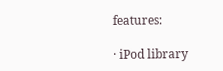features:

· iPod library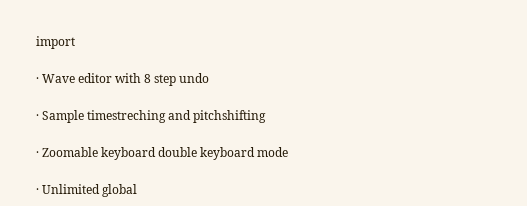import

· Wave editor with 8 step undo

· Sample timestreching and pitchshifting

· Zoomable keyboard double keyboard mode

· Unlimited global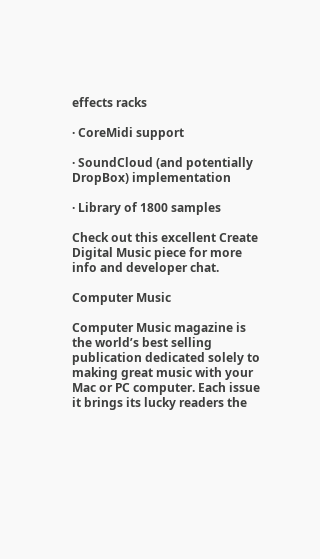effects racks

· CoreMidi support

· SoundCloud (and potentially DropBox) implementation

· Library of 1800 samples

Check out this excellent Create Digital Music piece for more info and developer chat.

Computer Music

Computer Music magazine is the world’s best selling publication dedicated solely to making great music with your Mac or PC computer. Each issue it brings its lucky readers the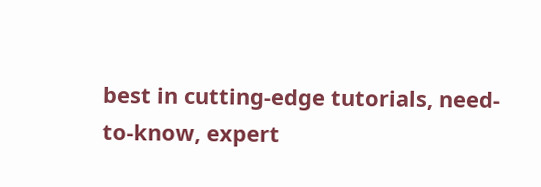best in cutting-edge tutorials, need-to-know, expert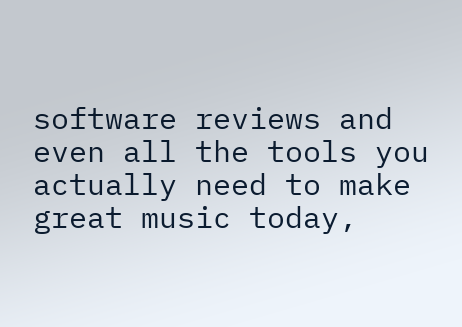software reviews and even all the tools you actually need to make great music today,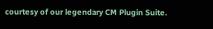courtesy of our legendary CM Plugin Suite.